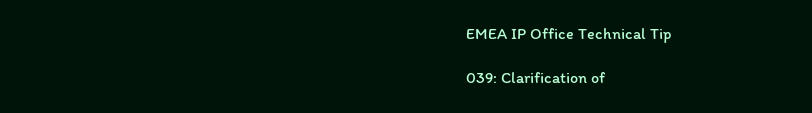EMEA IP Office Technical Tip

039: Clarification of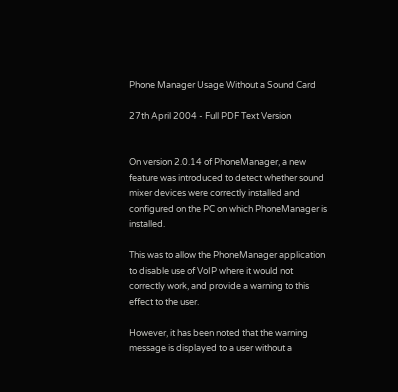Phone Manager Usage Without a Sound Card

27th April 2004 - Full PDF Text Version


On version 2.0.14 of PhoneManager, a new feature was introduced to detect whether sound mixer devices were correctly installed and configured on the PC on which PhoneManager is installed.

This was to allow the PhoneManager application to disable use of VoIP where it would not correctly work, and provide a warning to this effect to the user.

However, it has been noted that the warning message is displayed to a user without a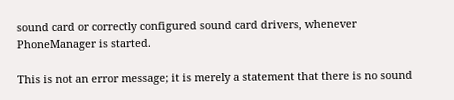sound card or correctly configured sound card drivers, whenever PhoneManager is started.

This is not an error message; it is merely a statement that there is no sound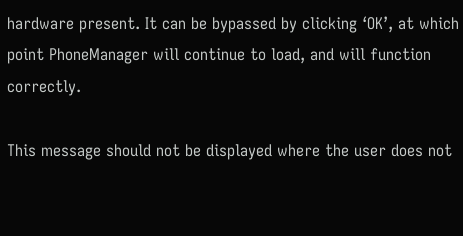hardware present. It can be bypassed by clicking ‘OK’, at which point PhoneManager will continue to load, and will function correctly.

This message should not be displayed where the user does not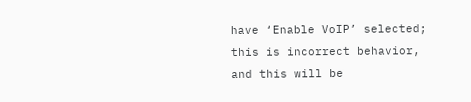have ‘Enable VoIP’ selected; this is incorrect behavior, and this will be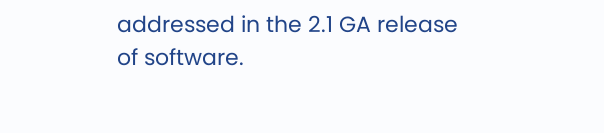addressed in the 2.1 GA release of software.